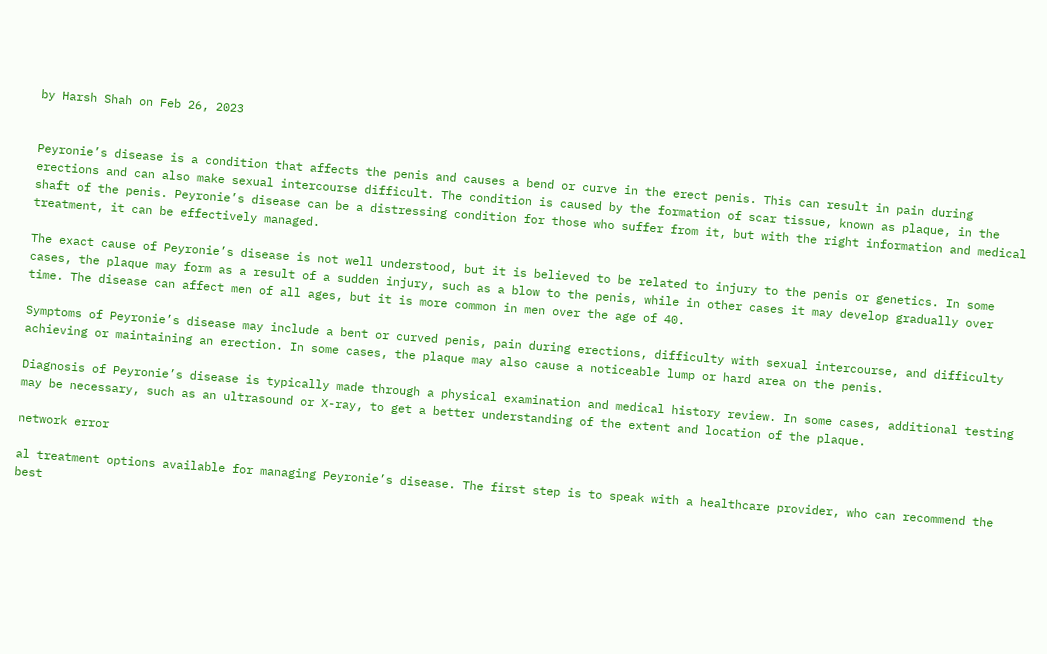by Harsh Shah on Feb 26, 2023


Peyronie’s disease is a condition that affects the penis and causes a bend or curve in the erect penis. This can result in pain during erections and can also make sexual intercourse difficult. The condition is caused by the formation of scar tissue, known as plaque, in the shaft of the penis. Peyronie’s disease can be a distressing condition for those who suffer from it, but with the right information and medical treatment, it can be effectively managed.

The exact cause of Peyronie’s disease is not well understood, but it is believed to be related to injury to the penis or genetics. In some cases, the plaque may form as a result of a sudden injury, such as a blow to the penis, while in other cases it may develop gradually over time. The disease can affect men of all ages, but it is more common in men over the age of 40.

Symptoms of Peyronie’s disease may include a bent or curved penis, pain during erections, difficulty with sexual intercourse, and difficulty achieving or maintaining an erection. In some cases, the plaque may also cause a noticeable lump or hard area on the penis.

Diagnosis of Peyronie’s disease is typically made through a physical examination and medical history review. In some cases, additional testing may be necessary, such as an ultrasound or X-ray, to get a better understanding of the extent and location of the plaque.

network error

al treatment options available for managing Peyronie’s disease. The first step is to speak with a healthcare provider, who can recommend the best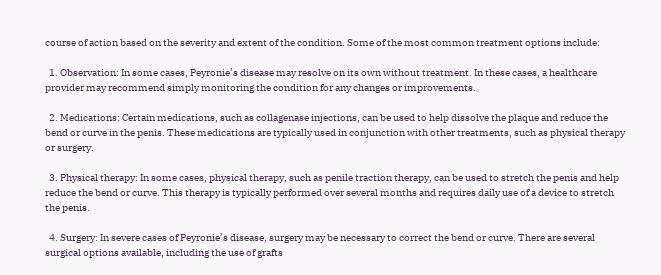course of action based on the severity and extent of the condition. Some of the most common treatment options include:

  1. Observation: In some cases, Peyronie’s disease may resolve on its own without treatment. In these cases, a healthcare provider may recommend simply monitoring the condition for any changes or improvements.

  2. Medications: Certain medications, such as collagenase injections, can be used to help dissolve the plaque and reduce the bend or curve in the penis. These medications are typically used in conjunction with other treatments, such as physical therapy or surgery.

  3. Physical therapy: In some cases, physical therapy, such as penile traction therapy, can be used to stretch the penis and help reduce the bend or curve. This therapy is typically performed over several months and requires daily use of a device to stretch the penis.

  4. Surgery: In severe cases of Peyronie’s disease, surgery may be necessary to correct the bend or curve. There are several surgical options available, including the use of grafts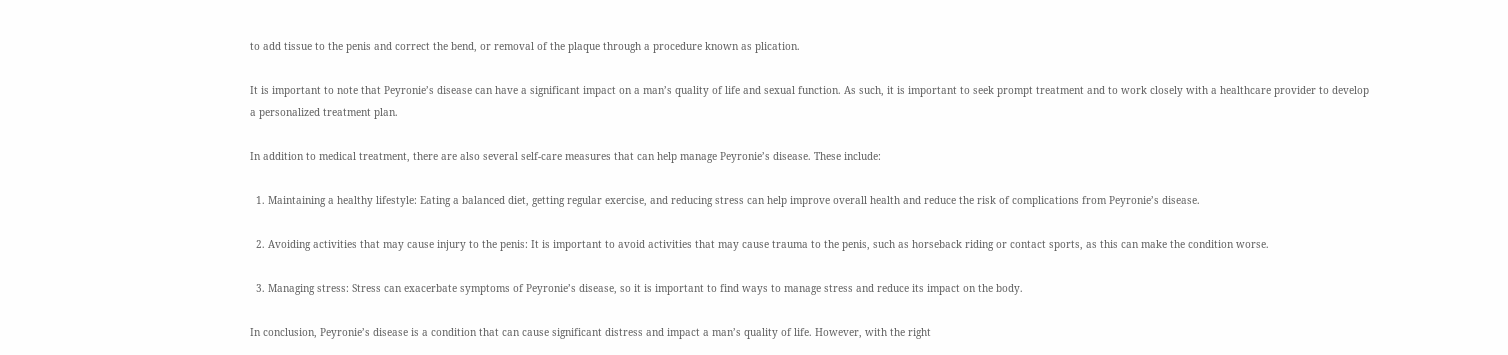to add tissue to the penis and correct the bend, or removal of the plaque through a procedure known as plication.

It is important to note that Peyronie’s disease can have a significant impact on a man’s quality of life and sexual function. As such, it is important to seek prompt treatment and to work closely with a healthcare provider to develop a personalized treatment plan.

In addition to medical treatment, there are also several self-care measures that can help manage Peyronie’s disease. These include:

  1. Maintaining a healthy lifestyle: Eating a balanced diet, getting regular exercise, and reducing stress can help improve overall health and reduce the risk of complications from Peyronie’s disease.

  2. Avoiding activities that may cause injury to the penis: It is important to avoid activities that may cause trauma to the penis, such as horseback riding or contact sports, as this can make the condition worse.

  3. Managing stress: Stress can exacerbate symptoms of Peyronie’s disease, so it is important to find ways to manage stress and reduce its impact on the body.

In conclusion, Peyronie’s disease is a condition that can cause significant distress and impact a man’s quality of life. However, with the right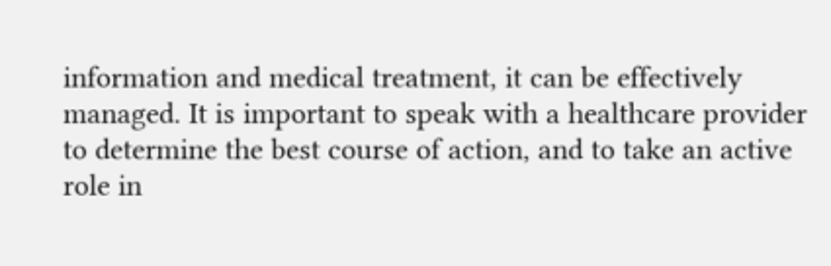information and medical treatment, it can be effectively managed. It is important to speak with a healthcare provider to determine the best course of action, and to take an active role in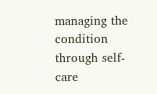managing the condition through self-care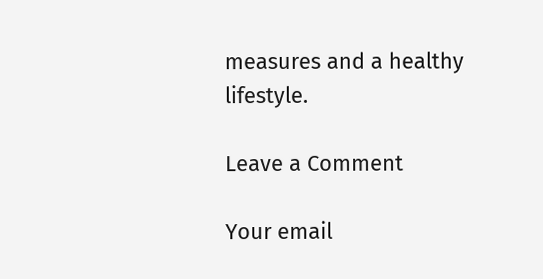measures and a healthy lifestyle.

Leave a Comment

Your email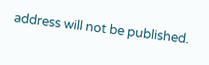address will not be published.